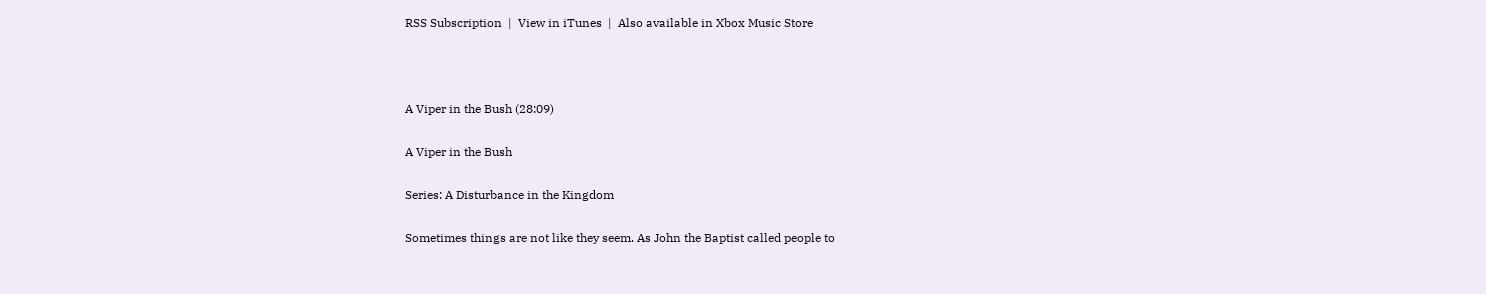RSS Subscription  |  View in iTunes  |  Also available in Xbox Music Store



A Viper in the Bush (28:09)

A Viper in the Bush

Series: A Disturbance in the Kingdom

Sometimes things are not like they seem. As John the Baptist called people to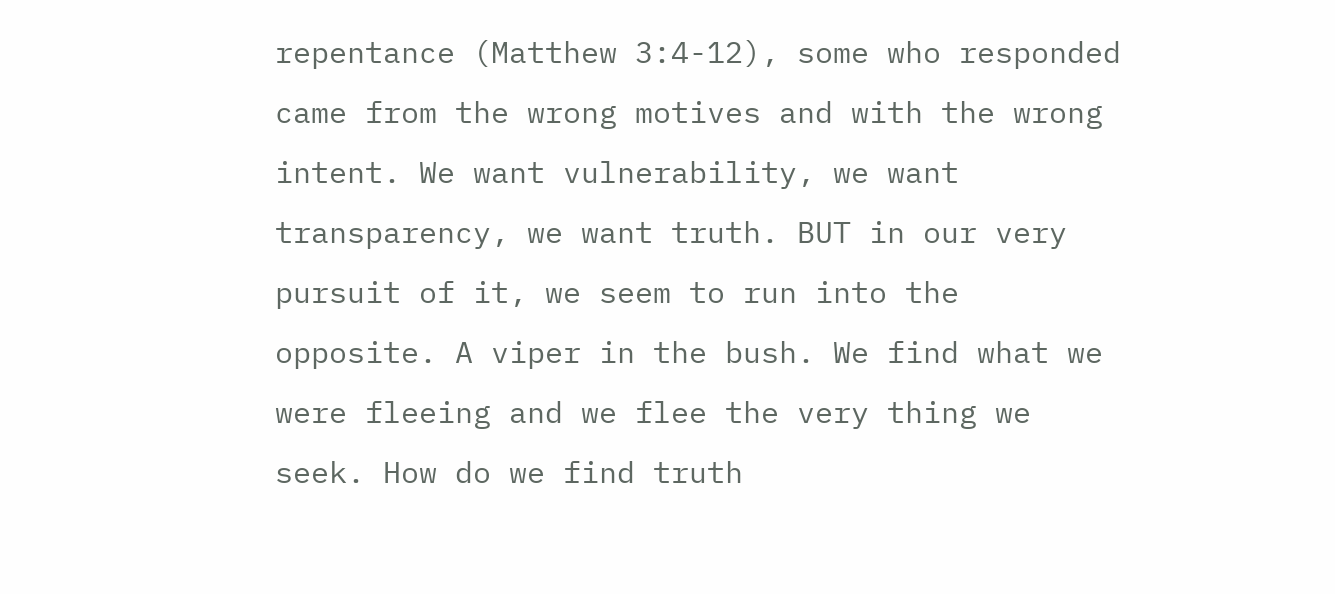repentance (Matthew 3:4-12), some who responded came from the wrong motives and with the wrong intent. We want vulnerability, we want transparency, we want truth. BUT in our very pursuit of it, we seem to run into the opposite. A viper in the bush. We find what we were fleeing and we flee the very thing we seek. How do we find truth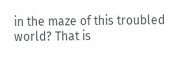in the maze of this troubled world? That is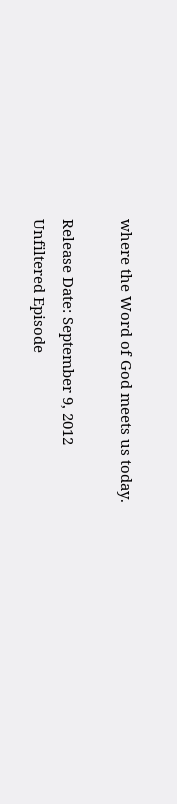where the Word of God meets us today.

Release Date: September 9, 2012
Unfiltered Episode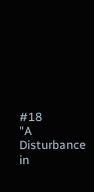#18
"A Disturbance in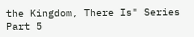the Kingdom, There Is" Series Part 5